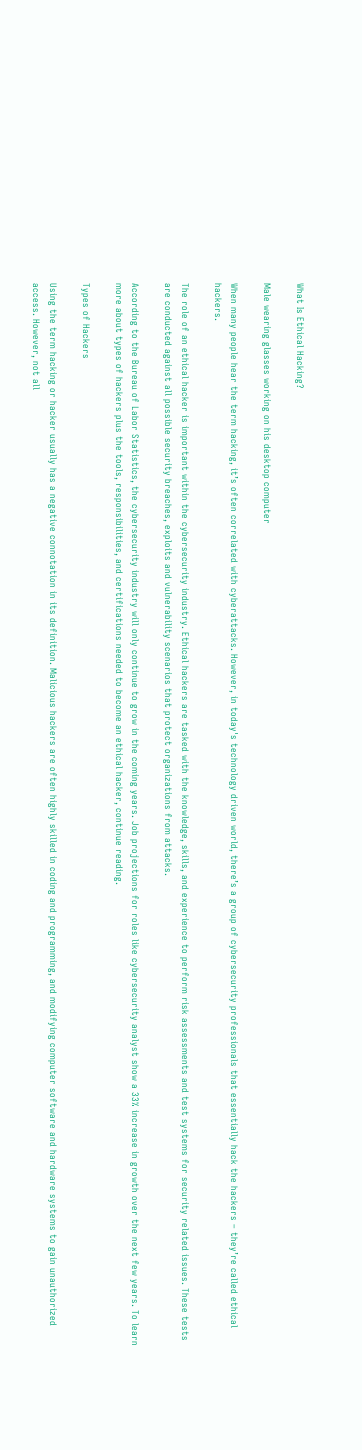What Is Ethical Hacking?

Male wearing glasses working on his desktop computer

When many people hear the term hacking, it’s often correlated with cyberattacks. However, in today's technology driven world, there’s a group of cybersecurity professionals that essentially hack the hackers – they’re called ethical hackers.

The role of an ethical hacker is important within the cybersecurity industry. Ethical hackers are tasked with the knowledge, skills, and experience to perform risk assessments and test systems for security related issues. These tests are conducted against all possible security breaches, exploits and vulnerability scenarios that protect organizations from attacks.

According to the Bureau of Labor Statistics, the cybersecurity industry will only continue to grow in the coming years. Job projections for roles like cybersecurity analyst show a 33% increase in growth over the next few years. To learn more about types of hackers plus the tools, responsibilities, and certifications needed to become an ethical hacker, continue reading.

Types of Hackers

Using the term hacking or hacker usually has a negative connotation in its definition. Malicious hackers are often highly skilled in coding and programming, and modifying computer software and hardware systems to gain unauthorized access. However, not all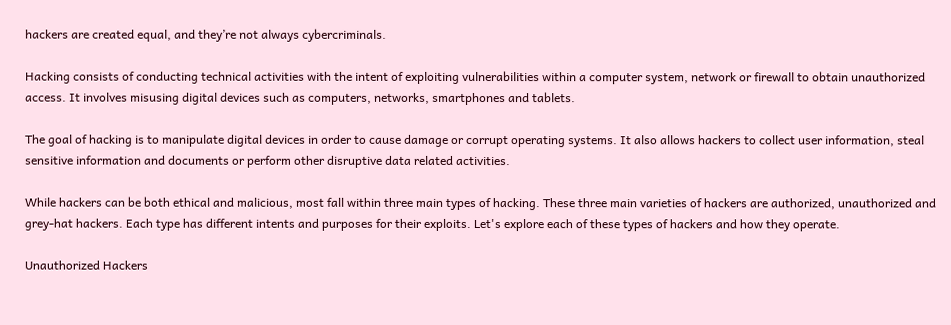hackers are created equal, and they’re not always cybercriminals.

Hacking consists of conducting technical activities with the intent of exploiting vulnerabilities within a computer system, network or firewall to obtain unauthorized access. It involves misusing digital devices such as computers, networks, smartphones and tablets.

The goal of hacking is to manipulate digital devices in order to cause damage or corrupt operating systems. It also allows hackers to collect user information, steal sensitive information and documents or perform other disruptive data related activities.

While hackers can be both ethical and malicious, most fall within three main types of hacking. These three main varieties of hackers are authorized, unauthorized and grey-hat hackers. Each type has different intents and purposes for their exploits. Let's explore each of these types of hackers and how they operate.

Unauthorized Hackers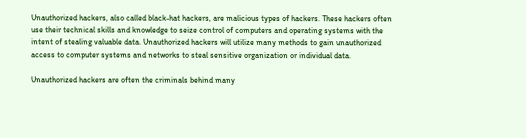Unauthorized hackers, also called black-hat hackers, are malicious types of hackers. These hackers often use their technical skills and knowledge to seize control of computers and operating systems with the intent of stealing valuable data. Unauthorized hackers will utilize many methods to gain unauthorized access to computer systems and networks to steal sensitive organization or individual data.

Unauthorized hackers are often the criminals behind many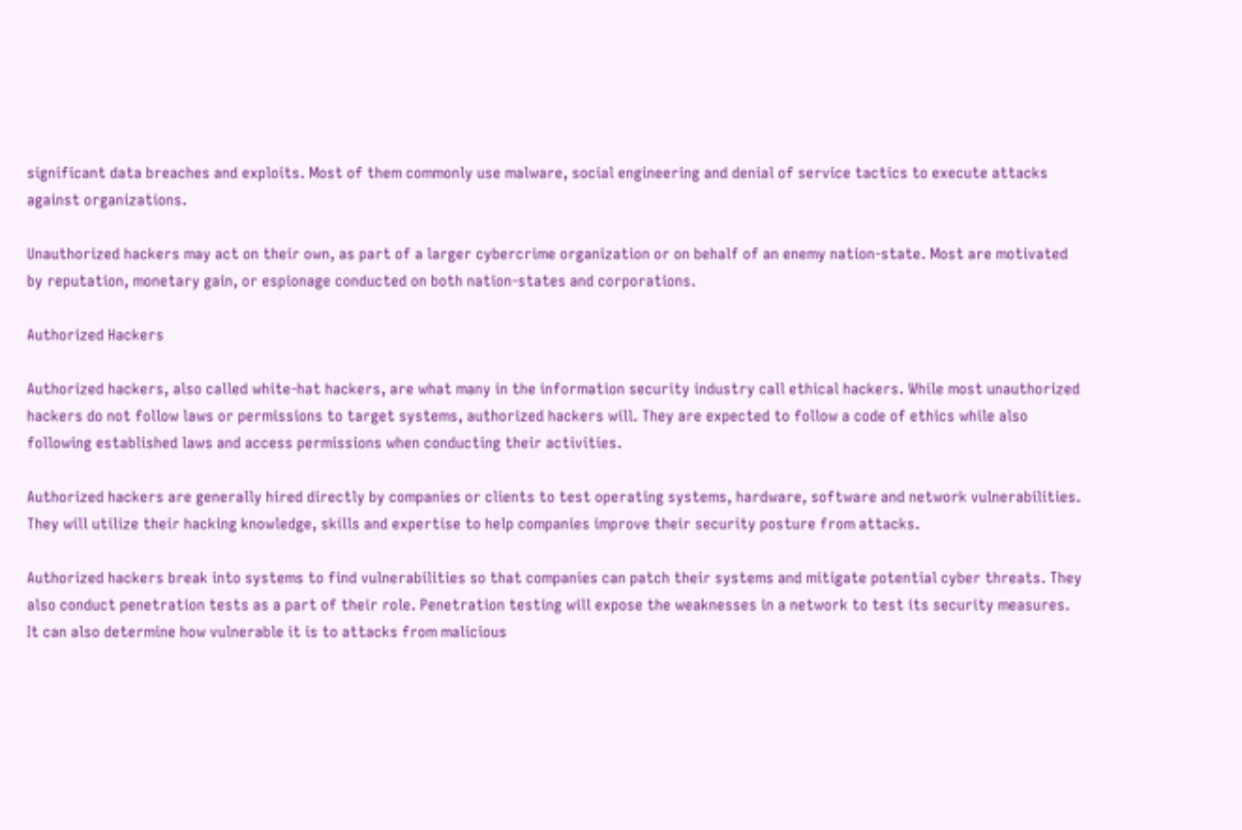significant data breaches and exploits. Most of them commonly use malware, social engineering and denial of service tactics to execute attacks against organizations.

Unauthorized hackers may act on their own, as part of a larger cybercrime organization or on behalf of an enemy nation-state. Most are motivated by reputation, monetary gain, or espionage conducted on both nation-states and corporations.

Authorized Hackers

Authorized hackers, also called white-hat hackers, are what many in the information security industry call ethical hackers. While most unauthorized hackers do not follow laws or permissions to target systems, authorized hackers will. They are expected to follow a code of ethics while also following established laws and access permissions when conducting their activities.

Authorized hackers are generally hired directly by companies or clients to test operating systems, hardware, software and network vulnerabilities. They will utilize their hacking knowledge, skills and expertise to help companies improve their security posture from attacks.

Authorized hackers break into systems to find vulnerabilities so that companies can patch their systems and mitigate potential cyber threats. They also conduct penetration tests as a part of their role. Penetration testing will expose the weaknesses in a network to test its security measures. It can also determine how vulnerable it is to attacks from malicious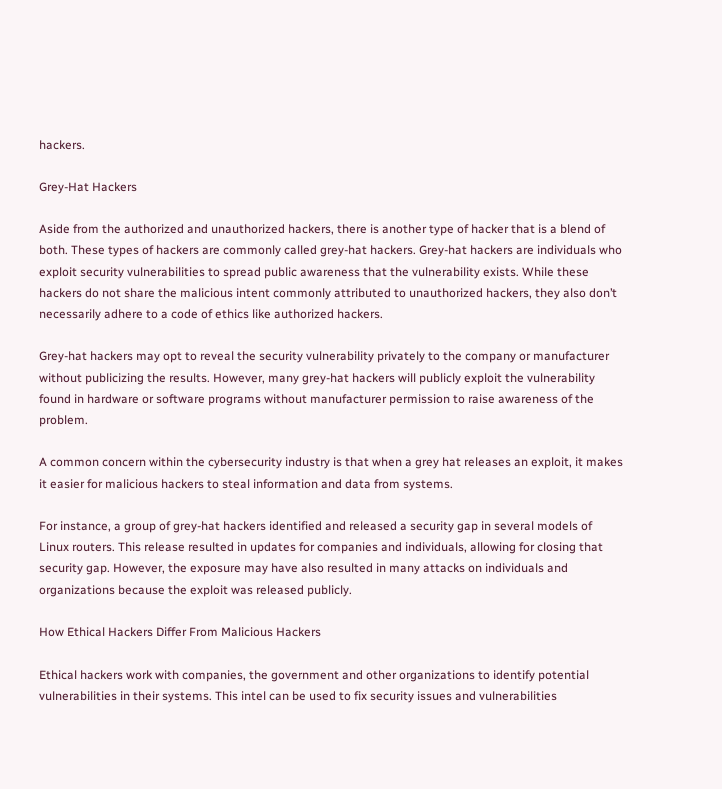hackers.

Grey-Hat Hackers

Aside from the authorized and unauthorized hackers, there is another type of hacker that is a blend of both. These types of hackers are commonly called grey-hat hackers. Grey-hat hackers are individuals who exploit security vulnerabilities to spread public awareness that the vulnerability exists. While these hackers do not share the malicious intent commonly attributed to unauthorized hackers, they also don’t necessarily adhere to a code of ethics like authorized hackers.

Grey-hat hackers may opt to reveal the security vulnerability privately to the company or manufacturer without publicizing the results. However, many grey-hat hackers will publicly exploit the vulnerability found in hardware or software programs without manufacturer permission to raise awareness of the problem.

A common concern within the cybersecurity industry is that when a grey hat releases an exploit, it makes it easier for malicious hackers to steal information and data from systems.

For instance, a group of grey-hat hackers identified and released a security gap in several models of Linux routers. This release resulted in updates for companies and individuals, allowing for closing that security gap. However, the exposure may have also resulted in many attacks on individuals and organizations because the exploit was released publicly.

How Ethical Hackers Differ From Malicious Hackers

Ethical hackers work with companies, the government and other organizations to identify potential vulnerabilities in their systems. This intel can be used to fix security issues and vulnerabilities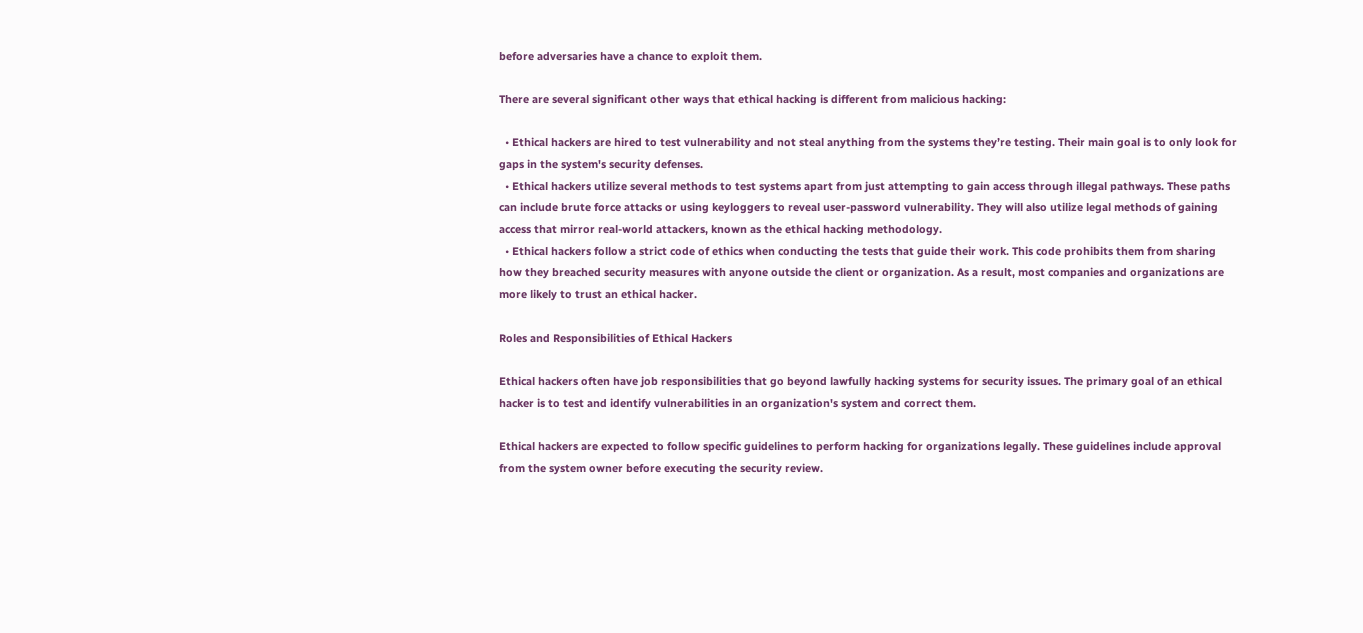before adversaries have a chance to exploit them.

There are several significant other ways that ethical hacking is different from malicious hacking:

  • Ethical hackers are hired to test vulnerability and not steal anything from the systems they’re testing. Their main goal is to only look for gaps in the system's security defenses.
  • Ethical hackers utilize several methods to test systems apart from just attempting to gain access through illegal pathways. These paths can include brute force attacks or using keyloggers to reveal user-password vulnerability. They will also utilize legal methods of gaining access that mirror real-world attackers, known as the ethical hacking methodology.
  • Ethical hackers follow a strict code of ethics when conducting the tests that guide their work. This code prohibits them from sharing how they breached security measures with anyone outside the client or organization. As a result, most companies and organizations are more likely to trust an ethical hacker.

Roles and Responsibilities of Ethical Hackers

Ethical hackers often have job responsibilities that go beyond lawfully hacking systems for security issues. The primary goal of an ethical hacker is to test and identify vulnerabilities in an organization's system and correct them.

Ethical hackers are expected to follow specific guidelines to perform hacking for organizations legally. These guidelines include approval from the system owner before executing the security review.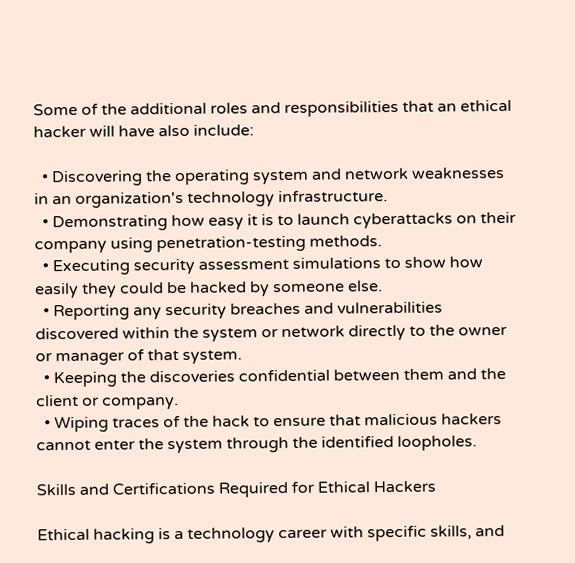Some of the additional roles and responsibilities that an ethical hacker will have also include:

  • Discovering the operating system and network weaknesses in an organization's technology infrastructure.
  • Demonstrating how easy it is to launch cyberattacks on their company using penetration-testing methods.
  • Executing security assessment simulations to show how easily they could be hacked by someone else.
  • Reporting any security breaches and vulnerabilities discovered within the system or network directly to the owner or manager of that system.
  • Keeping the discoveries confidential between them and the client or company.
  • Wiping traces of the hack to ensure that malicious hackers cannot enter the system through the identified loopholes.

Skills and Certifications Required for Ethical Hackers

Ethical hacking is a technology career with specific skills, and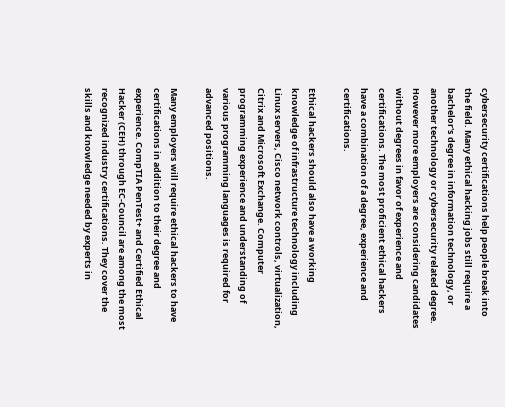cybersecurity certifications help people break into the field. Many ethical hacking jobs still require a bachelor's degree in information technology, or another technology or cybersecurity related degree. However more employers are considering candidates without degrees in favor of experience and certifications. The most proficient ethical hackers have a combination of a degree, experience and certifications.

Ethical hackers should also have a working knowledge of infrastructure technology including Linux servers, Cisco network controls, virtualization, Citrix and Microsoft Exchange. Computer programming experience and understanding of various programming languages is required for advanced positions.

Many employers will require ethical hackers to have certifications in addition to their degree and experience. CompTIA PenTest+ and Certified Ethical Hacker (CEH) through EC-Council are among the most recognized industry certifications. They cover the skills and knowledge needed by experts in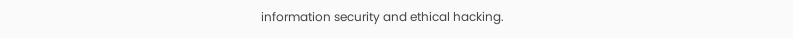information security and ethical hacking.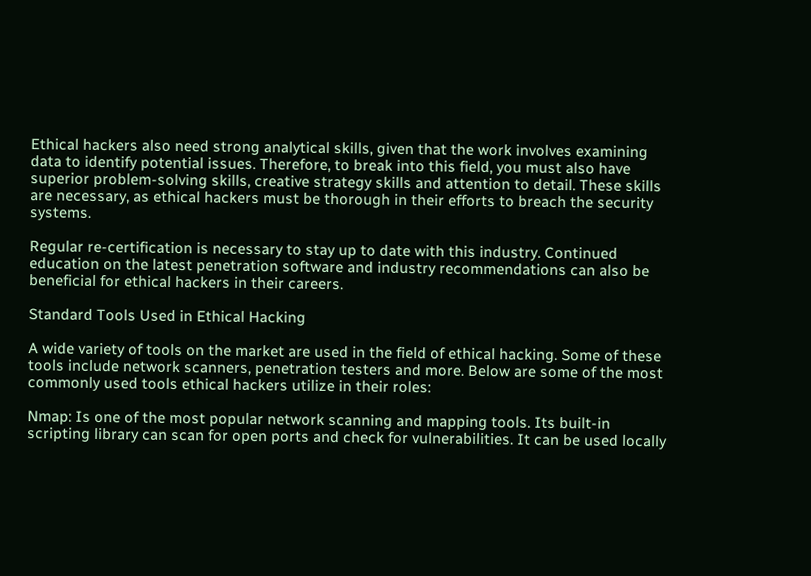Ethical hackers also need strong analytical skills, given that the work involves examining data to identify potential issues. Therefore, to break into this field, you must also have superior problem-solving skills, creative strategy skills and attention to detail. These skills are necessary, as ethical hackers must be thorough in their efforts to breach the security systems.

Regular re-certification is necessary to stay up to date with this industry. Continued education on the latest penetration software and industry recommendations can also be beneficial for ethical hackers in their careers.

Standard Tools Used in Ethical Hacking

A wide variety of tools on the market are used in the field of ethical hacking. Some of these tools include network scanners, penetration testers and more. Below are some of the most commonly used tools ethical hackers utilize in their roles:

Nmap: Is one of the most popular network scanning and mapping tools. Its built-in scripting library can scan for open ports and check for vulnerabilities. It can be used locally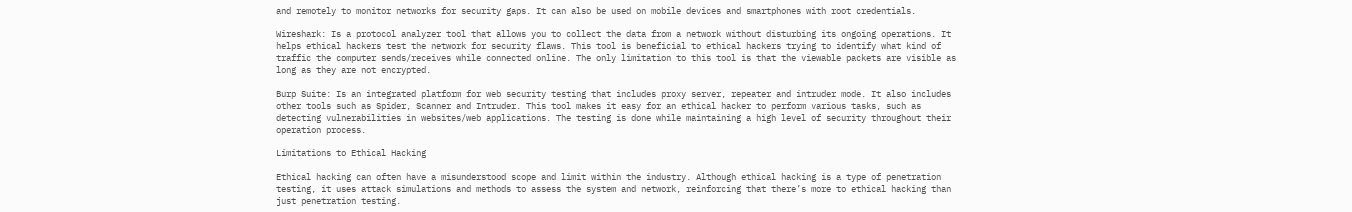and remotely to monitor networks for security gaps. It can also be used on mobile devices and smartphones with root credentials.

Wireshark: Is a protocol analyzer tool that allows you to collect the data from a network without disturbing its ongoing operations. It helps ethical hackers test the network for security flaws. This tool is beneficial to ethical hackers trying to identify what kind of traffic the computer sends/receives while connected online. The only limitation to this tool is that the viewable packets are visible as long as they are not encrypted.

Burp Suite: Is an integrated platform for web security testing that includes proxy server, repeater and intruder mode. It also includes other tools such as Spider, Scanner and Intruder. This tool makes it easy for an ethical hacker to perform various tasks, such as detecting vulnerabilities in websites/web applications. The testing is done while maintaining a high level of security throughout their operation process.

Limitations to Ethical Hacking

Ethical hacking can often have a misunderstood scope and limit within the industry. Although ethical hacking is a type of penetration testing, it uses attack simulations and methods to assess the system and network, reinforcing that there’s more to ethical hacking than just penetration testing.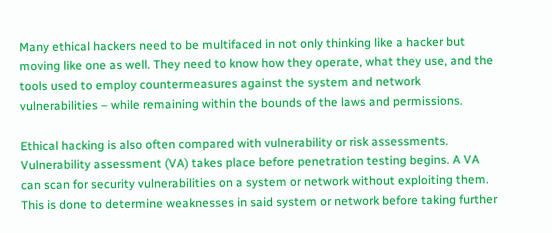Many ethical hackers need to be multifaced in not only thinking like a hacker but moving like one as well. They need to know how they operate, what they use, and the tools used to employ countermeasures against the system and network vulnerabilities – while remaining within the bounds of the laws and permissions.

Ethical hacking is also often compared with vulnerability or risk assessments. Vulnerability assessment (VA) takes place before penetration testing begins. A VA can scan for security vulnerabilities on a system or network without exploiting them. This is done to determine weaknesses in said system or network before taking further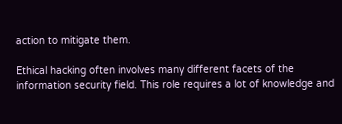action to mitigate them.

Ethical hacking often involves many different facets of the information security field. This role requires a lot of knowledge and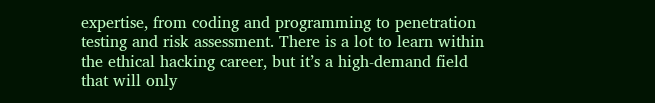expertise, from coding and programming to penetration testing and risk assessment. There is a lot to learn within the ethical hacking career, but it’s a high-demand field that will only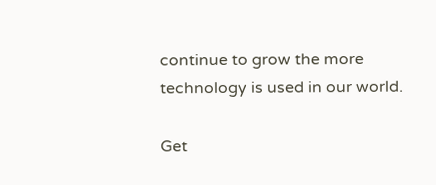continue to grow the more technology is used in our world.

Get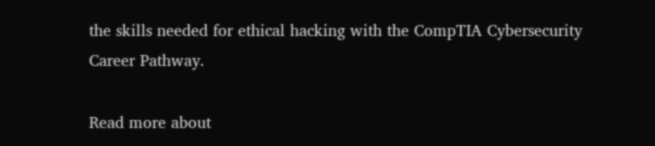the skills needed for ethical hacking with the CompTIA Cybersecurity Career Pathway.

Read more about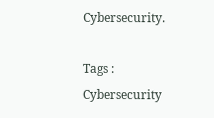Cybersecurity.

Tags : Cybersecurity